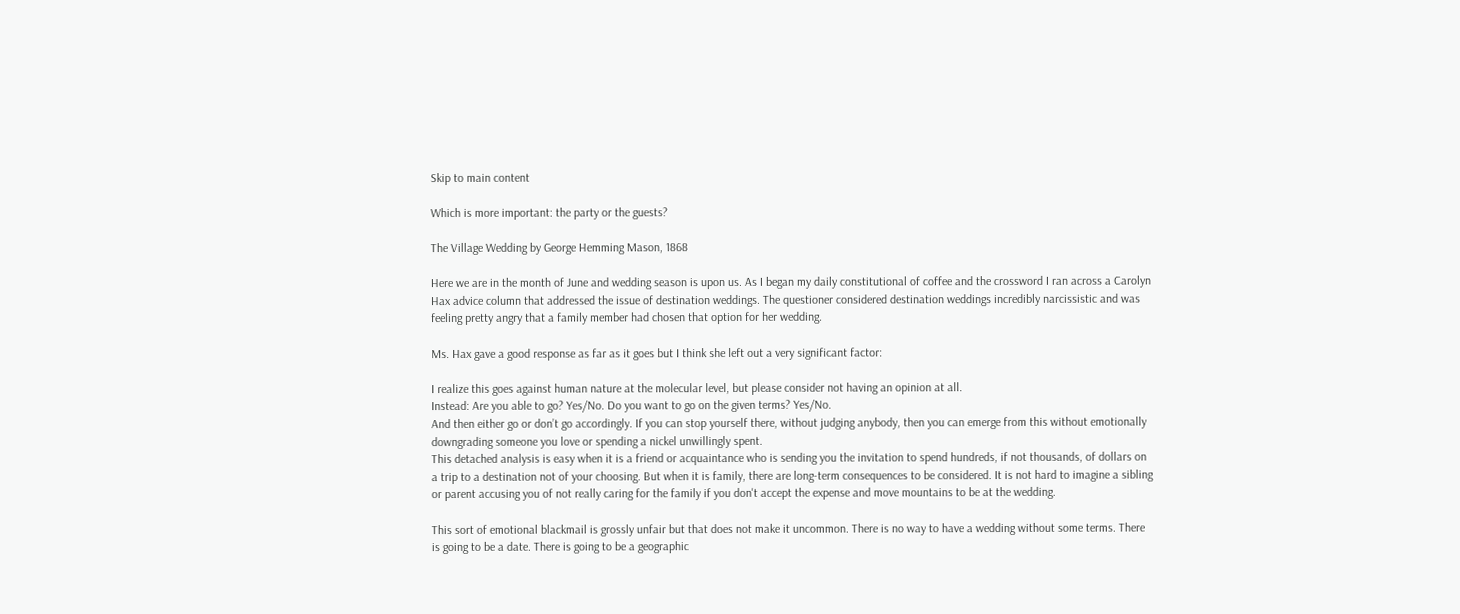Skip to main content

Which is more important: the party or the guests?

The Village Wedding by George Hemming Mason, 1868

Here we are in the month of June and wedding season is upon us. As I began my daily constitutional of coffee and the crossword I ran across a Carolyn Hax advice column that addressed the issue of destination weddings. The questioner considered destination weddings incredibly narcissistic and was feeling pretty angry that a family member had chosen that option for her wedding.

Ms. Hax gave a good response as far as it goes but I think she left out a very significant factor:

I realize this goes against human nature at the molecular level, but please consider not having an opinion at all.
Instead: Are you able to go? Yes/No. Do you want to go on the given terms? Yes/No.
And then either go or don’t go accordingly. If you can stop yourself there, without judging anybody, then you can emerge from this without emotionally downgrading someone you love or spending a nickel unwillingly spent.
This detached analysis is easy when it is a friend or acquaintance who is sending you the invitation to spend hundreds, if not thousands, of dollars on a trip to a destination not of your choosing. But when it is family, there are long-term consequences to be considered. It is not hard to imagine a sibling or parent accusing you of not really caring for the family if you don't accept the expense and move mountains to be at the wedding.

This sort of emotional blackmail is grossly unfair but that does not make it uncommon. There is no way to have a wedding without some terms. There is going to be a date. There is going to be a geographic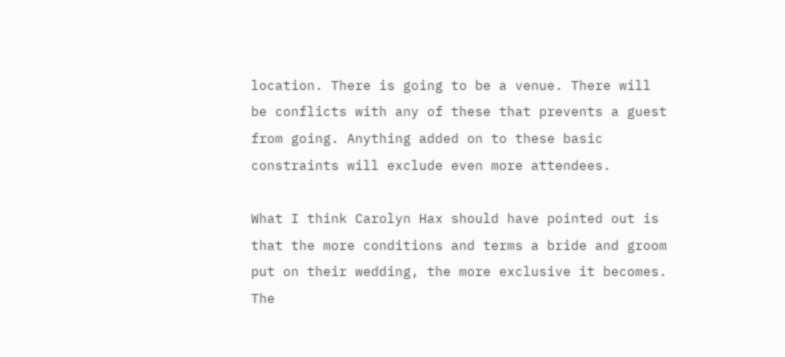location. There is going to be a venue. There will be conflicts with any of these that prevents a guest from going. Anything added on to these basic constraints will exclude even more attendees.

What I think Carolyn Hax should have pointed out is that the more conditions and terms a bride and groom put on their wedding, the more exclusive it becomes. The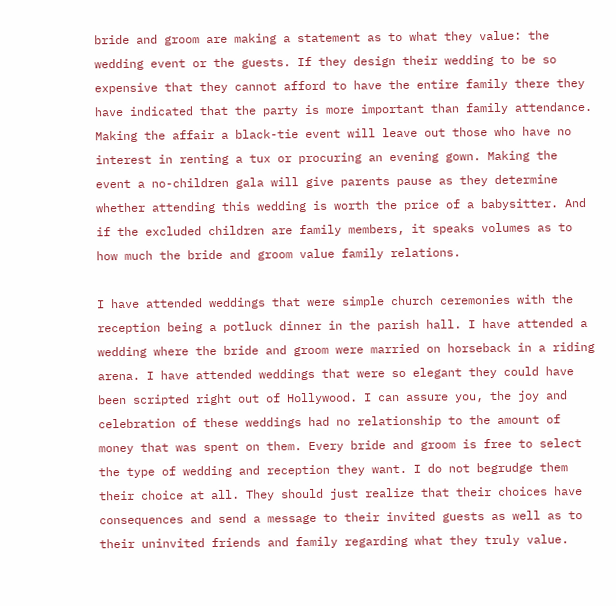bride and groom are making a statement as to what they value: the wedding event or the guests. If they design their wedding to be so expensive that they cannot afford to have the entire family there they have indicated that the party is more important than family attendance. Making the affair a black-tie event will leave out those who have no interest in renting a tux or procuring an evening gown. Making the event a no-children gala will give parents pause as they determine whether attending this wedding is worth the price of a babysitter. And if the excluded children are family members, it speaks volumes as to how much the bride and groom value family relations.

I have attended weddings that were simple church ceremonies with the reception being a potluck dinner in the parish hall. I have attended a wedding where the bride and groom were married on horseback in a riding arena. I have attended weddings that were so elegant they could have been scripted right out of Hollywood. I can assure you, the joy and celebration of these weddings had no relationship to the amount of money that was spent on them. Every bride and groom is free to select the type of wedding and reception they want. I do not begrudge them their choice at all. They should just realize that their choices have consequences and send a message to their invited guests as well as to their uninvited friends and family regarding what they truly value.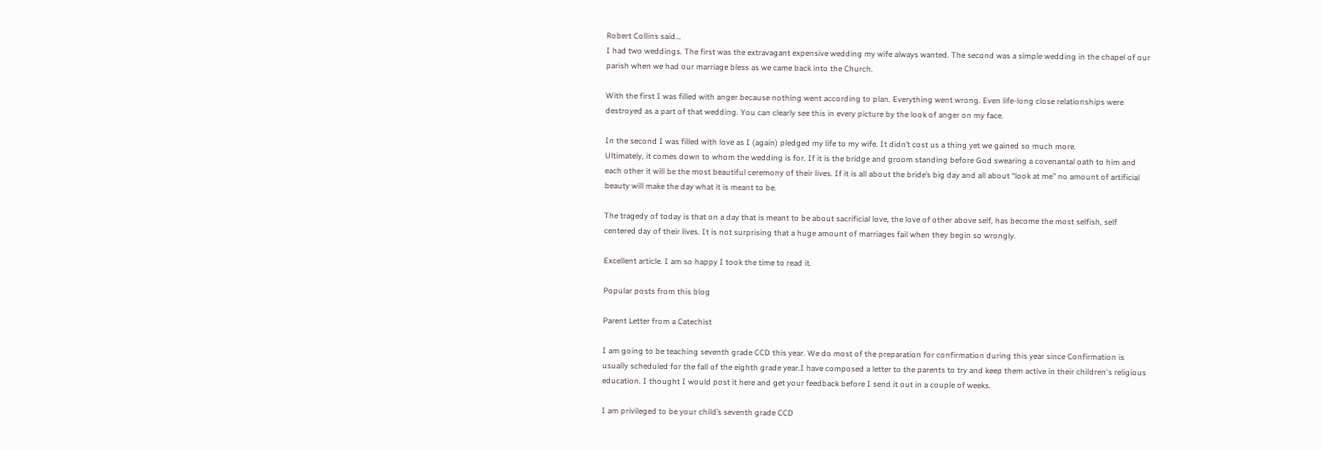Robert Collins said…
I had two weddings. The first was the extravagant expensive wedding my wife always wanted. The second was a simple wedding in the chapel of our parish when we had our marriage bless as we came back into the Church.

With the first I was filled with anger because nothing went according to plan. Everything went wrong. Even life-long close relationships were destroyed as a part of that wedding. You can clearly see this in every picture by the look of anger on my face.

In the second I was filled with love as I (again) pledged my life to my wife. It didn’t cost us a thing yet we gained so much more.
Ultimately, it comes down to whom the wedding is for. If it is the bridge and groom standing before God swearing a covenantal oath to him and each other it will be the most beautiful ceremony of their lives. If it is all about the bride’s big day and all about “look at me” no amount of artificial beauty will make the day what it is meant to be.

The tragedy of today is that on a day that is meant to be about sacrificial love, the love of other above self, has become the most selfish, self centered day of their lives. It is not surprising that a huge amount of marriages fail when they begin so wrongly.

Excellent article. I am so happy I took the time to read it.

Popular posts from this blog

Parent Letter from a Catechist

I am going to be teaching seventh grade CCD this year. We do most of the preparation for confirmation during this year since Confirmation is usually scheduled for the fall of the eighth grade year.I have composed a letter to the parents to try and keep them active in their children's religious education. I thought I would post it here and get your feedback before I send it out in a couple of weeks.

I am privileged to be your child’s seventh grade CCD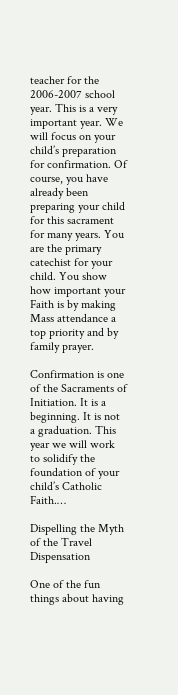teacher for the 2006-2007 school year. This is a very important year. We will focus on your child’s preparation for confirmation. Of course, you have already been preparing your child for this sacrament for many years. You are the primary catechist for your child. You show how important your Faith is by making Mass attendance a top priority and by family prayer.

Confirmation is one of the Sacraments of Initiation. It is a beginning. It is not a graduation. This year we will work to solidify the foundation of your child’s Catholic Faith.…

Dispelling the Myth of the Travel Dispensation

One of the fun things about having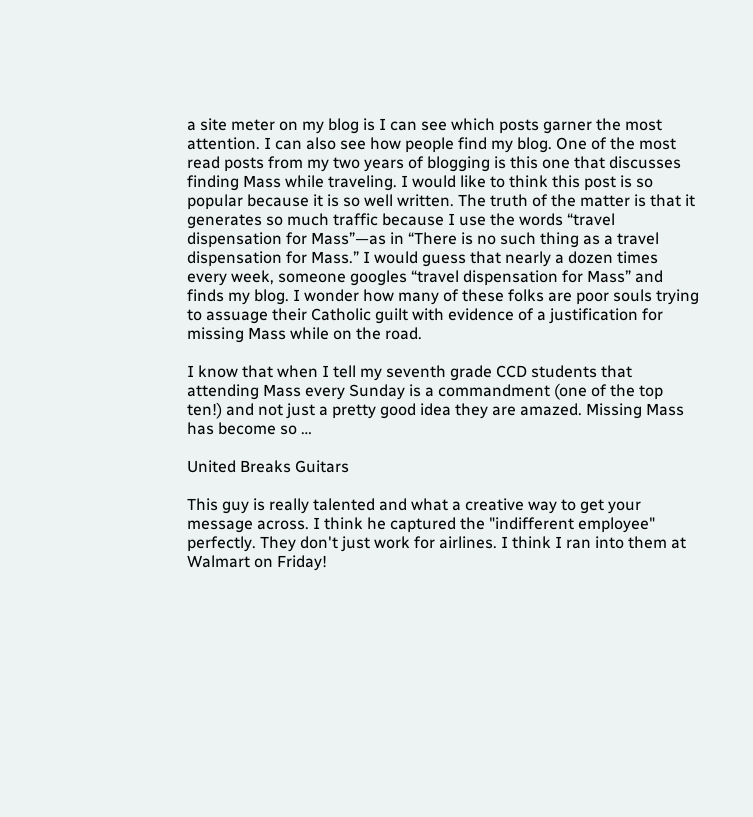a site meter on my blog is I can see which posts garner the most attention. I can also see how people find my blog. One of the most read posts from my two years of blogging is this one that discusses finding Mass while traveling. I would like to think this post is so popular because it is so well written. The truth of the matter is that it generates so much traffic because I use the words “travel dispensation for Mass”—as in “There is no such thing as a travel dispensation for Mass.” I would guess that nearly a dozen times every week, someone googles “travel dispensation for Mass” and finds my blog. I wonder how many of these folks are poor souls trying to assuage their Catholic guilt with evidence of a justification for missing Mass while on the road.

I know that when I tell my seventh grade CCD students that attending Mass every Sunday is a commandment (one of the top ten!) and not just a pretty good idea they are amazed. Missing Mass has become so …

United Breaks Guitars

This guy is really talented and what a creative way to get your message across. I think he captured the "indifferent employee" perfectly. They don't just work for airlines. I think I ran into them at Walmart on Friday!